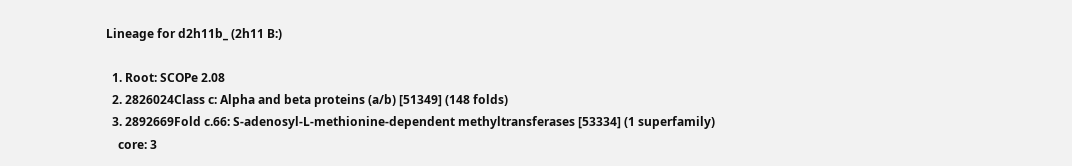Lineage for d2h11b_ (2h11 B:)

  1. Root: SCOPe 2.08
  2. 2826024Class c: Alpha and beta proteins (a/b) [51349] (148 folds)
  3. 2892669Fold c.66: S-adenosyl-L-methionine-dependent methyltransferases [53334] (1 superfamily)
    core: 3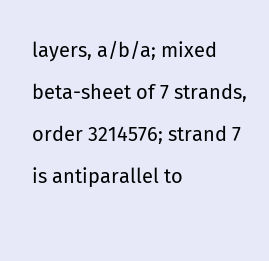layers, a/b/a; mixed beta-sheet of 7 strands, order 3214576; strand 7 is antiparallel to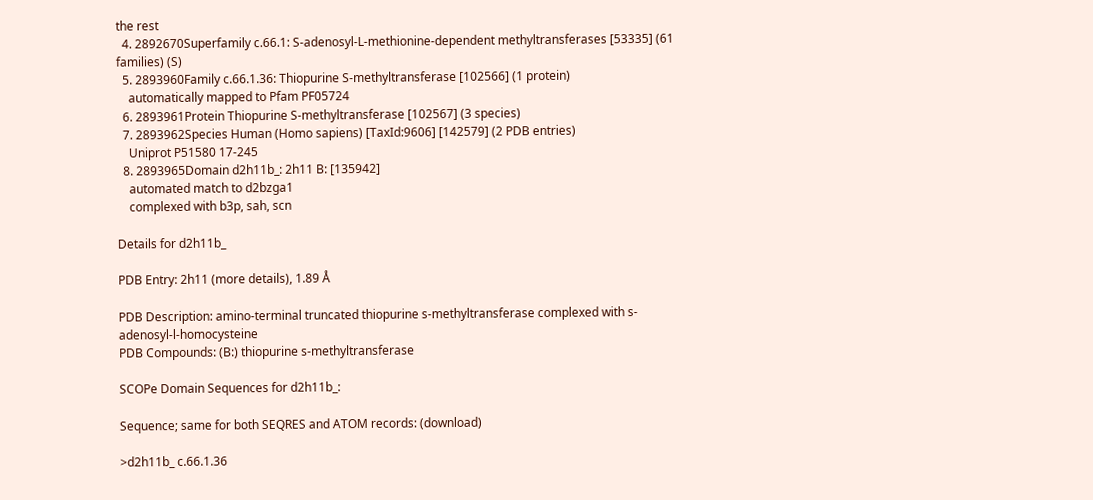the rest
  4. 2892670Superfamily c.66.1: S-adenosyl-L-methionine-dependent methyltransferases [53335] (61 families) (S)
  5. 2893960Family c.66.1.36: Thiopurine S-methyltransferase [102566] (1 protein)
    automatically mapped to Pfam PF05724
  6. 2893961Protein Thiopurine S-methyltransferase [102567] (3 species)
  7. 2893962Species Human (Homo sapiens) [TaxId:9606] [142579] (2 PDB entries)
    Uniprot P51580 17-245
  8. 2893965Domain d2h11b_: 2h11 B: [135942]
    automated match to d2bzga1
    complexed with b3p, sah, scn

Details for d2h11b_

PDB Entry: 2h11 (more details), 1.89 Å

PDB Description: amino-terminal truncated thiopurine s-methyltransferase complexed with s-adenosyl-l-homocysteine
PDB Compounds: (B:) thiopurine s-methyltransferase

SCOPe Domain Sequences for d2h11b_:

Sequence; same for both SEQRES and ATOM records: (download)

>d2h11b_ c.66.1.36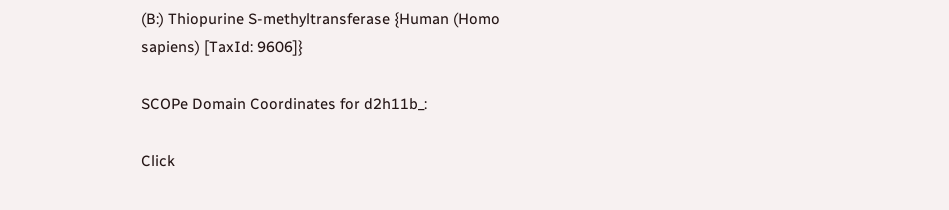(B:) Thiopurine S-methyltransferase {Human (Homo sapiens) [TaxId: 9606]}

SCOPe Domain Coordinates for d2h11b_:

Click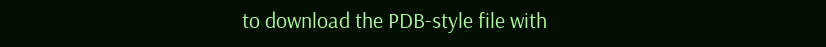to download the PDB-style file with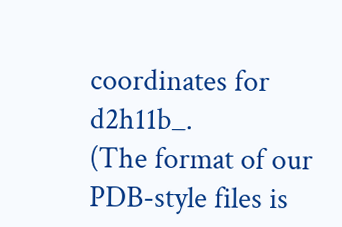coordinates for d2h11b_.
(The format of our PDB-style files is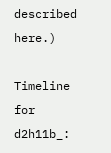described here.)

Timeline for d2h11b_: